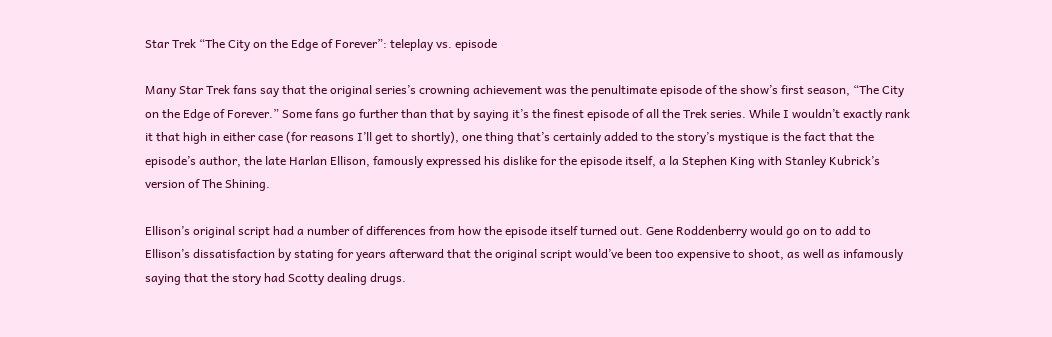Star Trek “The City on the Edge of Forever”: teleplay vs. episode

Many Star Trek fans say that the original series’s crowning achievement was the penultimate episode of the show’s first season, “The City on the Edge of Forever.” Some fans go further than that by saying it’s the finest episode of all the Trek series. While I wouldn’t exactly rank it that high in either case (for reasons I’ll get to shortly), one thing that’s certainly added to the story’s mystique is the fact that the episode’s author, the late Harlan Ellison, famously expressed his dislike for the episode itself, a la Stephen King with Stanley Kubrick’s version of The Shining.

Ellison’s original script had a number of differences from how the episode itself turned out. Gene Roddenberry would go on to add to Ellison’s dissatisfaction by stating for years afterward that the original script would’ve been too expensive to shoot, as well as infamously saying that the story had Scotty dealing drugs.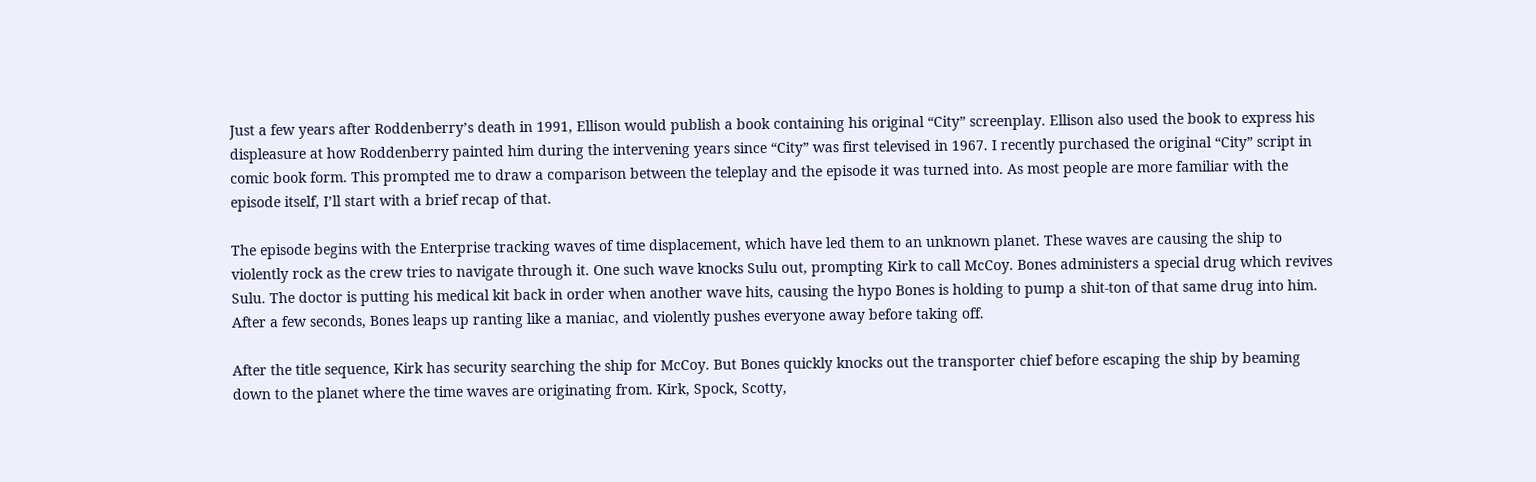Just a few years after Roddenberry’s death in 1991, Ellison would publish a book containing his original “City” screenplay. Ellison also used the book to express his displeasure at how Roddenberry painted him during the intervening years since “City” was first televised in 1967. I recently purchased the original “City” script in comic book form. This prompted me to draw a comparison between the teleplay and the episode it was turned into. As most people are more familiar with the episode itself, I’ll start with a brief recap of that.

The episode begins with the Enterprise tracking waves of time displacement, which have led them to an unknown planet. These waves are causing the ship to violently rock as the crew tries to navigate through it. One such wave knocks Sulu out, prompting Kirk to call McCoy. Bones administers a special drug which revives Sulu. The doctor is putting his medical kit back in order when another wave hits, causing the hypo Bones is holding to pump a shit-ton of that same drug into him. After a few seconds, Bones leaps up ranting like a maniac, and violently pushes everyone away before taking off.

After the title sequence, Kirk has security searching the ship for McCoy. But Bones quickly knocks out the transporter chief before escaping the ship by beaming down to the planet where the time waves are originating from. Kirk, Spock, Scotty,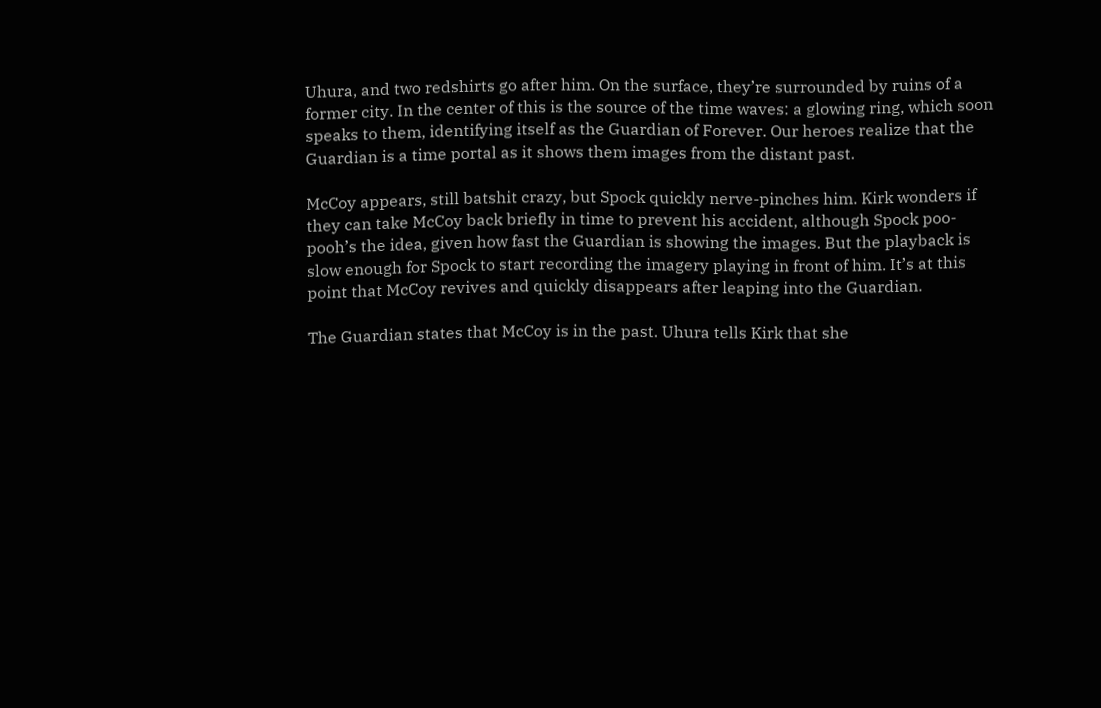Uhura, and two redshirts go after him. On the surface, they’re surrounded by ruins of a former city. In the center of this is the source of the time waves: a glowing ring, which soon speaks to them, identifying itself as the Guardian of Forever. Our heroes realize that the Guardian is a time portal as it shows them images from the distant past.

McCoy appears, still batshit crazy, but Spock quickly nerve-pinches him. Kirk wonders if they can take McCoy back briefly in time to prevent his accident, although Spock poo-pooh’s the idea, given how fast the Guardian is showing the images. But the playback is slow enough for Spock to start recording the imagery playing in front of him. It’s at this point that McCoy revives and quickly disappears after leaping into the Guardian.

The Guardian states that McCoy is in the past. Uhura tells Kirk that she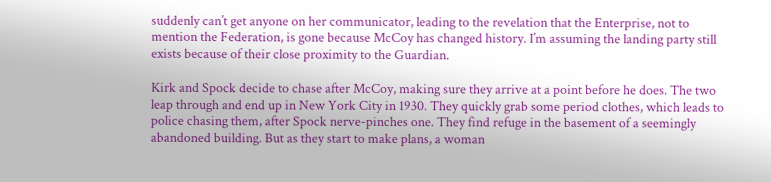suddenly can’t get anyone on her communicator, leading to the revelation that the Enterprise, not to mention the Federation, is gone because McCoy has changed history. I’m assuming the landing party still exists because of their close proximity to the Guardian.

Kirk and Spock decide to chase after McCoy, making sure they arrive at a point before he does. The two leap through and end up in New York City in 1930. They quickly grab some period clothes, which leads to police chasing them, after Spock nerve-pinches one. They find refuge in the basement of a seemingly abandoned building. But as they start to make plans, a woman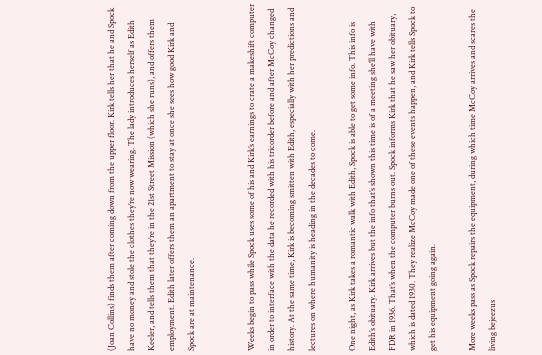(Joan Collins) finds them after coming down from the upper floor. Kirk tells her that he and Spock have no money and stole the clothes they’re now wearing. The lady introduces herself as Edith Keeler, and tells them that they’re in the 21st Street Mission (which she runs), and offers them employment. Edith later offers them an apartment to stay at once she sees how good Kirk and Spock are at maintenance.


Weeks begin to pass while Spock uses some of his and Kirk’s earnings to crate a makeshift computer in order to interface with the data he recorded with his tricorder before and after McCoy changed history. At the same time, Kirk is becoming smitten with Edith, especially with her predictions and lectures on where humanity is heading in the decades to come.

One night, as Kirk takes a romantic walk with Edith, Spock is able to get some info. This info is Edith’s obituary. Kirk arrives but the info that’s shown this time is of a meeting she’ll have with FDR in 1936. That’s when the computer burns out. Spock informs Kirk that he saw her obituary, which is dated 1930. They realize McCoy made one of these events happen, and Kirk tells Spock to get his equipment going again.

More weeks pass as Spock repairs the equipment, during which time McCoy arrives and scares the living bejeezus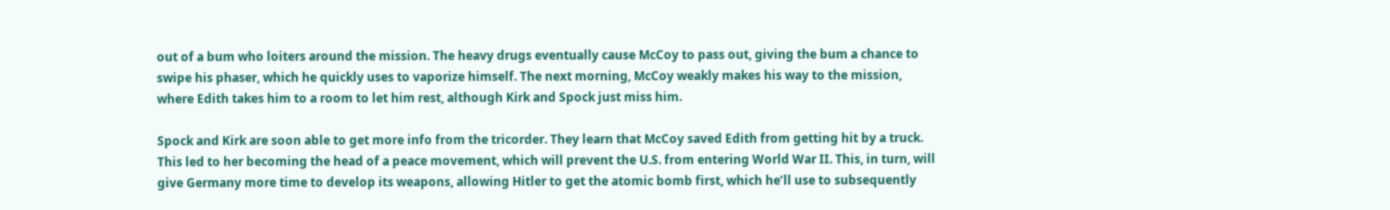out of a bum who loiters around the mission. The heavy drugs eventually cause McCoy to pass out, giving the bum a chance to swipe his phaser, which he quickly uses to vaporize himself. The next morning, McCoy weakly makes his way to the mission, where Edith takes him to a room to let him rest, although Kirk and Spock just miss him.

Spock and Kirk are soon able to get more info from the tricorder. They learn that McCoy saved Edith from getting hit by a truck. This led to her becoming the head of a peace movement, which will prevent the U.S. from entering World War II. This, in turn, will give Germany more time to develop its weapons, allowing Hitler to get the atomic bomb first, which he’ll use to subsequently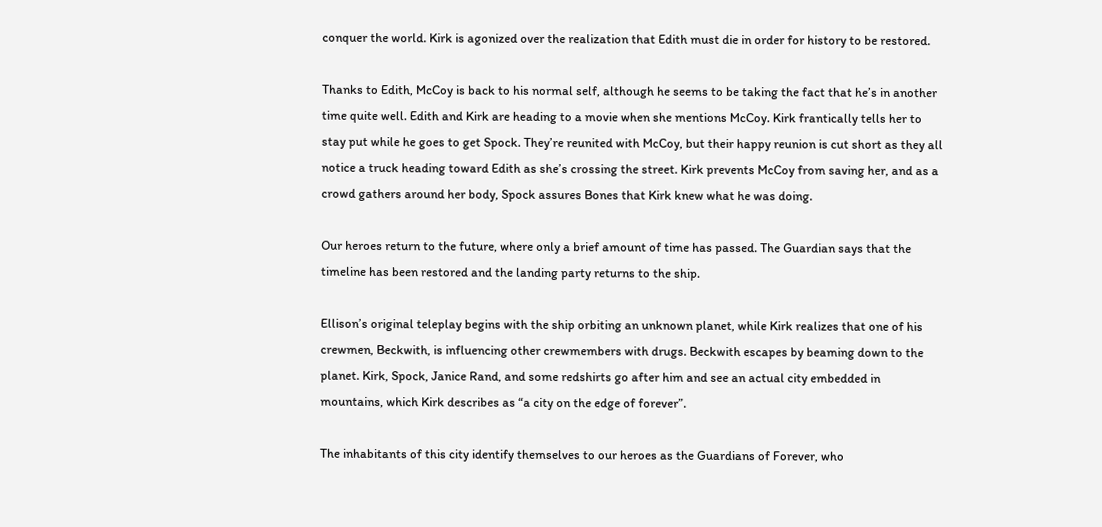conquer the world. Kirk is agonized over the realization that Edith must die in order for history to be restored.

Thanks to Edith, McCoy is back to his normal self, although he seems to be taking the fact that he’s in another time quite well. Edith and Kirk are heading to a movie when she mentions McCoy. Kirk frantically tells her to stay put while he goes to get Spock. They’re reunited with McCoy, but their happy reunion is cut short as they all notice a truck heading toward Edith as she’s crossing the street. Kirk prevents McCoy from saving her, and as a crowd gathers around her body, Spock assures Bones that Kirk knew what he was doing.

Our heroes return to the future, where only a brief amount of time has passed. The Guardian says that the timeline has been restored and the landing party returns to the ship.

Ellison’s original teleplay begins with the ship orbiting an unknown planet, while Kirk realizes that one of his crewmen, Beckwith, is influencing other crewmembers with drugs. Beckwith escapes by beaming down to the planet. Kirk, Spock, Janice Rand, and some redshirts go after him and see an actual city embedded in mountains, which Kirk describes as “a city on the edge of forever”.

The inhabitants of this city identify themselves to our heroes as the Guardians of Forever, who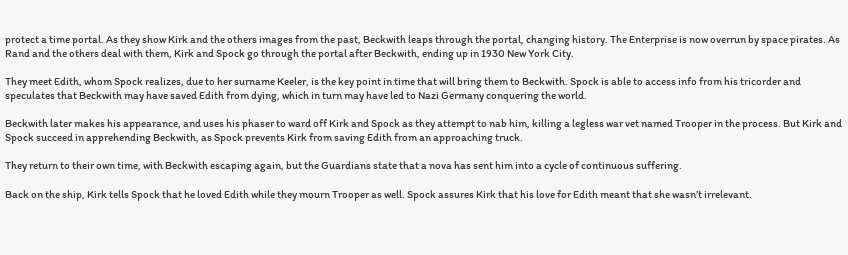protect a time portal. As they show Kirk and the others images from the past, Beckwith leaps through the portal, changing history. The Enterprise is now overrun by space pirates. As Rand and the others deal with them, Kirk and Spock go through the portal after Beckwith, ending up in 1930 New York City.

They meet Edith, whom Spock realizes, due to her surname Keeler, is the key point in time that will bring them to Beckwith. Spock is able to access info from his tricorder and speculates that Beckwith may have saved Edith from dying, which in turn may have led to Nazi Germany conquering the world.

Beckwith later makes his appearance, and uses his phaser to ward off Kirk and Spock as they attempt to nab him, killing a legless war vet named Trooper in the process. But Kirk and Spock succeed in apprehending Beckwith, as Spock prevents Kirk from saving Edith from an approaching truck.

They return to their own time, with Beckwith escaping again, but the Guardians state that a nova has sent him into a cycle of continuous suffering.

Back on the ship, Kirk tells Spock that he loved Edith while they mourn Trooper as well. Spock assures Kirk that his love for Edith meant that she wasn’t irrelevant.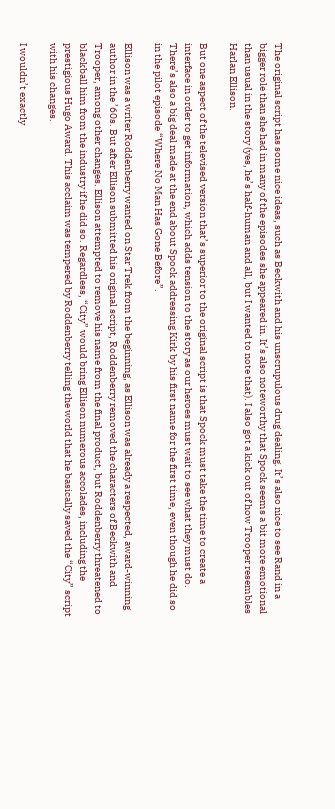The original script has some nice ideas, such as Beckwith and his unscrupulous drug dealing. It’s also nice to see Rand in a bigger role than she had in many of the episodes she appeared in. It’s also noteworthy that Spock seems a bit more emotional than usual in the story (yes, he’s half-human and all, but I wanted to note that). I also got a kick out of how Trooper resembles Harlan Ellison.

But one aspect of the televised version that’s superior to the original script is that Spock must take the time to create a interface in order to get information, which adds tension to the story as our heroes must wait to see what they must do. There’s also a big deal made at the end about Spock addressing Kirk by his first name for the first time, even though he did so in the pilot episode “Where No Man Has Gone Before”.

Ellison was a writer Roddenberry wanted on Star Trek from the beginning, as Ellison was already a respected, award-winning author in the ’60s. But after Ellison submitted his original script, Roddenberry removed the characters of Beckwith and Trooper, among other changes. Ellison attempted to remove his name from the final product, but Roddenberry threatened to blackball him from the industry if he did so. Regardless, “City” would bring Ellison numerous accolades, including the prestigious Hugo Award. This acclaim was tempered by Roddenberry telling the world that he basically saved the “City” script with his changes.

I wouldn’t exactly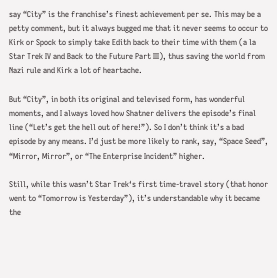say “City” is the franchise’s finest achievement per se. This may be a petty comment, but it always bugged me that it never seems to occur to Kirk or Spock to simply take Edith back to their time with them (a la Star Trek IV and Back to the Future Part III), thus saving the world from Nazi rule and Kirk a lot of heartache.

But “City”, in both its original and televised form, has wonderful moments, and I always loved how Shatner delivers the episode’s final line (“Let’s get the hell out of here!”). So I don’t think it’s a bad episode by any means. I’d just be more likely to rank, say, “Space Seed”, “Mirror, Mirror”, or “The Enterprise Incident” higher.

Still, while this wasn’t Star Trek‘s first time-travel story (that honor went to “Tomorrow is Yesterday”), it’s understandable why it became the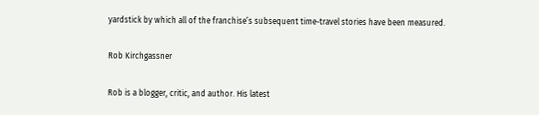yardstick by which all of the franchise’s subsequent time-travel stories have been measured.

Rob Kirchgassner

Rob is a blogger, critic, and author. His latest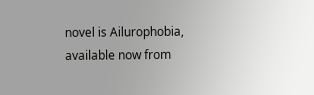novel is Ailurophobia, available now from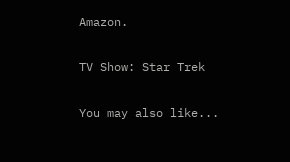Amazon.

TV Show: Star Trek

You may also like...